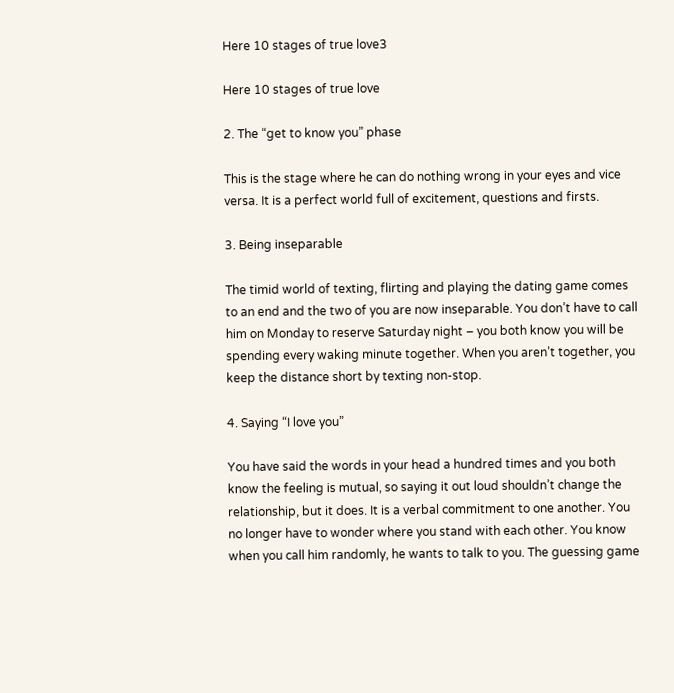Here 10 stages of true love3

Here 10 stages of true love

2. The “get to know you” phase

This is the stage where he can do nothing wrong in your eyes and vice versa. It is a perfect world full of excitement, questions and firsts.

3. Being inseparable

The timid world of texting, flirting and playing the dating game comes to an end and the two of you are now inseparable. You don’t have to call him on Monday to reserve Saturday night – you both know you will be spending every waking minute together. When you aren’t together, you keep the distance short by texting non-stop.

4. Saying “I love you”

You have said the words in your head a hundred times and you both know the feeling is mutual, so saying it out loud shouldn’t change the relationship, but it does. It is a verbal commitment to one another. You no longer have to wonder where you stand with each other. You know when you call him randomly, he wants to talk to you. The guessing game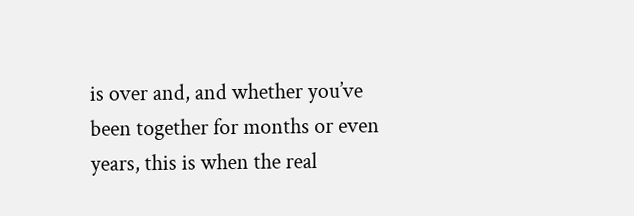is over and, and whether you’ve been together for months or even years, this is when the real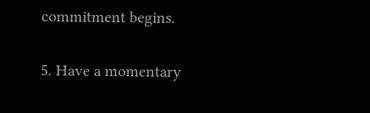commitment begins.

5. Have a momentary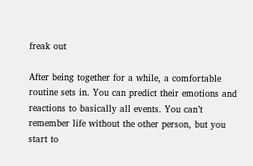freak out

After being together for a while, a comfortable routine sets in. You can predict their emotions and reactions to basically all events. You can’t remember life without the other person, but you start to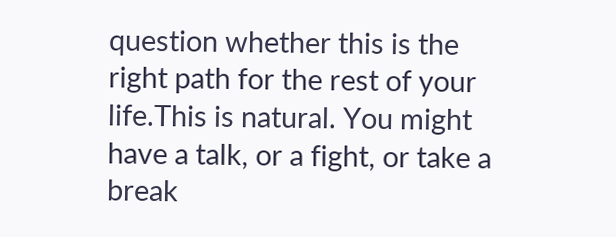question whether this is the right path for the rest of your life.This is natural. You might have a talk, or a fight, or take a break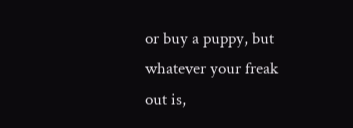or buy a puppy, but whatever your freak out is,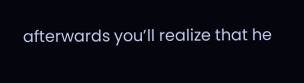afterwards you’ll realize that he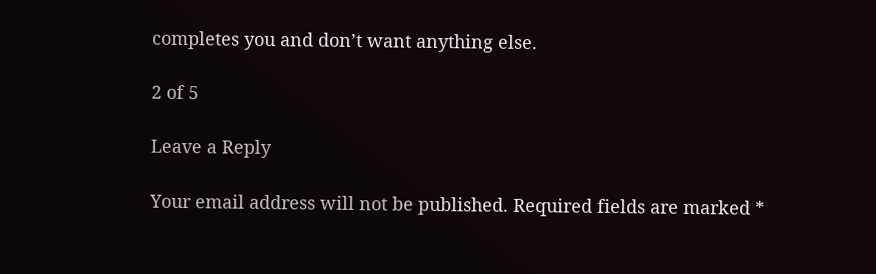completes you and don’t want anything else.

2 of 5

Leave a Reply

Your email address will not be published. Required fields are marked *